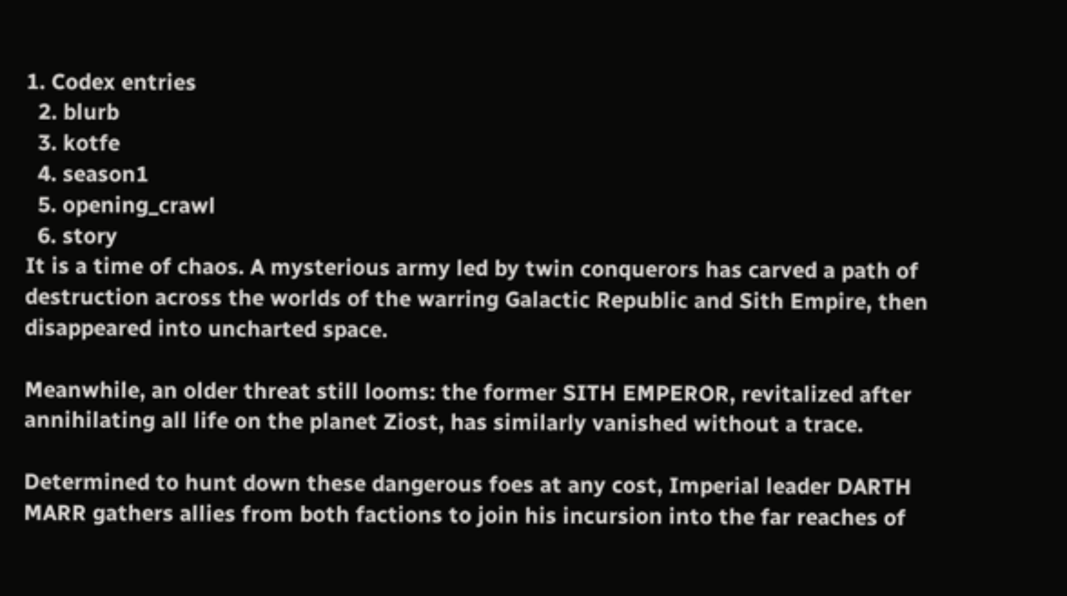1. Codex entries
  2. blurb
  3. kotfe
  4. season1
  5. opening_crawl
  6. story
It is a time of chaos. A mysterious army led by twin conquerors has carved a path of destruction across the worlds of the warring Galactic Republic and Sith Empire, then disappeared into uncharted space.

Meanwhile, an older threat still looms: the former SITH EMPEROR, revitalized after annihilating all life on the planet Ziost, has similarly vanished without a trace.

Determined to hunt down these dangerous foes at any cost, Imperial leader DARTH MARR gathers allies from both factions to join his incursion into the far reaches of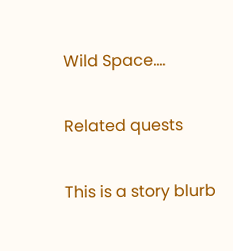Wild Space....

Related quests

This is a story blurb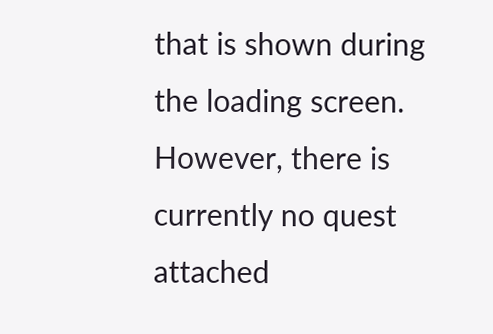that is shown during the loading screen. However, there is currently no quest attached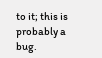to it; this is probably a bug.